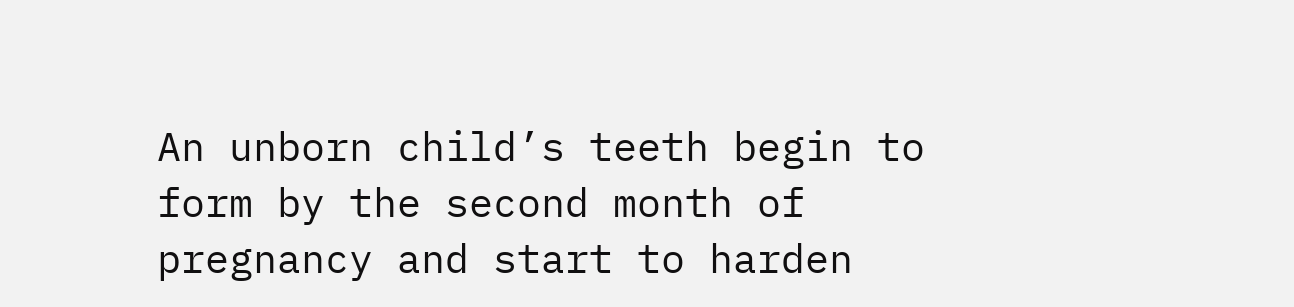An unborn child’s teeth begin to form by the second month of pregnancy and start to harden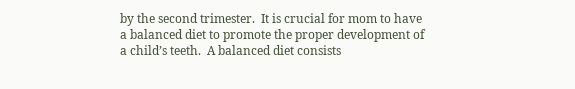by the second trimester.  It is crucial for mom to have a balanced diet to promote the proper development of a child’s teeth.  A balanced diet consists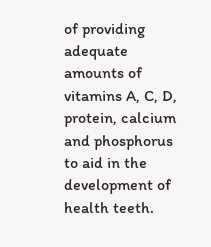of providing adequate amounts of vitamins A, C, D, protein, calcium and phosphorus to aid in the development of health teeth.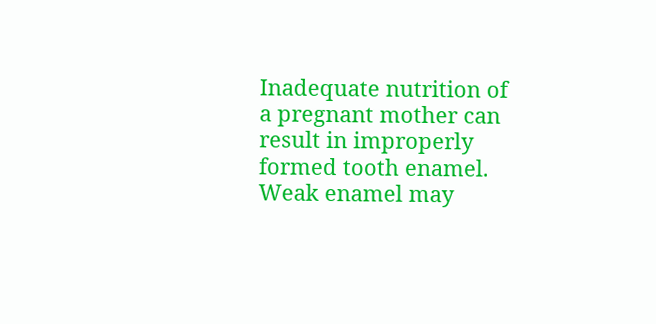Inadequate nutrition of a pregnant mother can result in improperly formed tooth enamel.  Weak enamel may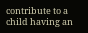contribute to a child having an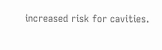increased risk for cavities.